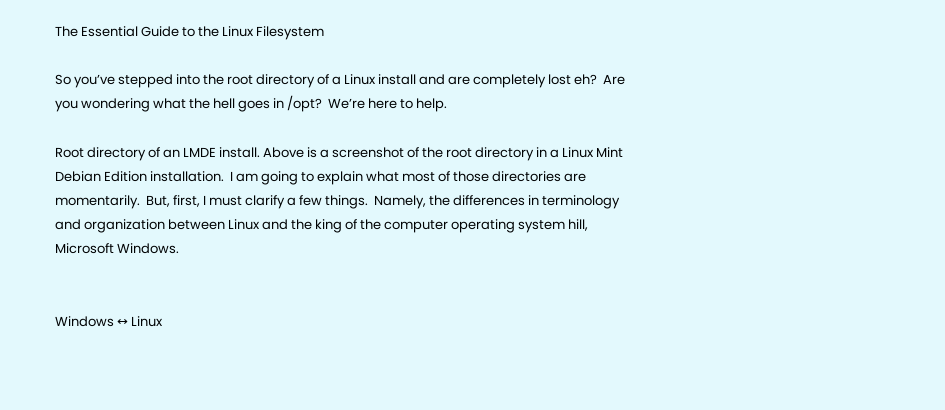The Essential Guide to the Linux Filesystem

So you’ve stepped into the root directory of a Linux install and are completely lost eh?  Are you wondering what the hell goes in /opt?  We’re here to help.

Root directory of an LMDE install. Above is a screenshot of the root directory in a Linux Mint Debian Edition installation.  I am going to explain what most of those directories are momentarily.  But, first, I must clarify a few things.  Namely, the differences in terminology and organization between Linux and the king of the computer operating system hill, Microsoft Windows.


Windows ↔ Linux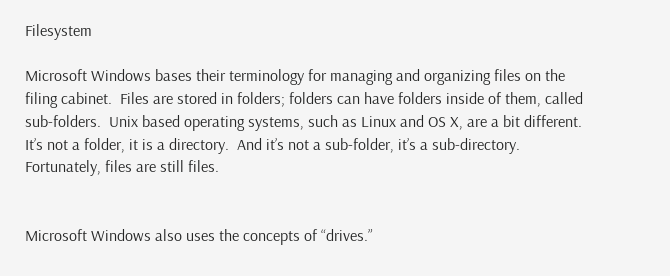Filesystem

Microsoft Windows bases their terminology for managing and organizing files on the filing cabinet.  Files are stored in folders; folders can have folders inside of them, called sub-folders.  Unix based operating systems, such as Linux and OS X, are a bit different.  It’s not a folder, it is a directory.  And it’s not a sub-folder, it’s a sub-directory.  Fortunately, files are still files.


Microsoft Windows also uses the concepts of “drives.”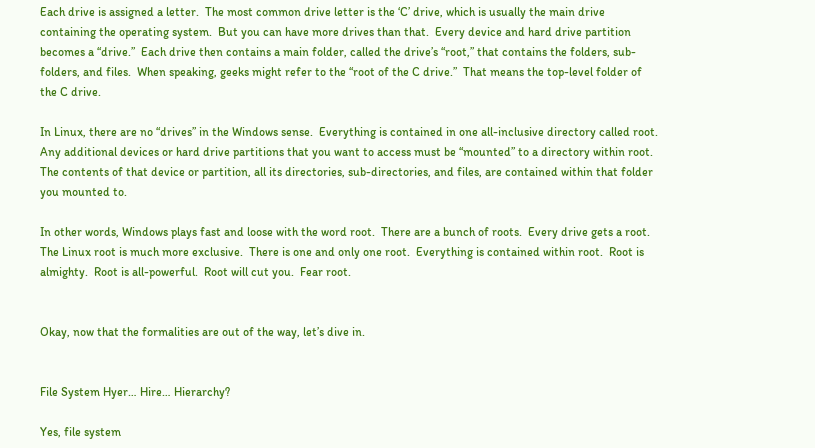Each drive is assigned a letter.  The most common drive letter is the ‘C’ drive, which is usually the main drive containing the operating system.  But you can have more drives than that.  Every device and hard drive partition becomes a “drive.”  Each drive then contains a main folder, called the drive’s “root,” that contains the folders, sub-folders, and files.  When speaking, geeks might refer to the “root of the C drive.”  That means the top-level folder of the C drive.

In Linux, there are no “drives” in the Windows sense.  Everything is contained in one all-inclusive directory called root.  Any additional devices or hard drive partitions that you want to access must be “mounted” to a directory within root.  The contents of that device or partition, all its directories, sub-directories, and files, are contained within that folder you mounted to.

In other words, Windows plays fast and loose with the word root.  There are a bunch of roots.  Every drive gets a root.  The Linux root is much more exclusive.  There is one and only one root.  Everything is contained within root.  Root is almighty.  Root is all-powerful.  Root will cut you.  Fear root.


Okay, now that the formalities are out of the way, let’s dive in.


File System Hyer… Hire… Hierarchy?

Yes, file system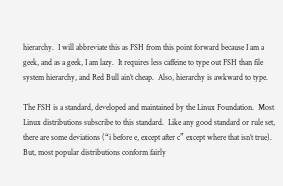hierarchy.  I will abbreviate this as FSH from this point forward because I am a geek, and as a geek, I am lazy.  It requires less caffeine to type out FSH than file system hierarchy, and Red Bull ain’t cheap.  Also, hierarchy is awkward to type.

The FSH is a standard, developed and maintained by the Linux Foundation.  Most Linux distributions subscribe to this standard.  Like any good standard or rule set, there are some deviations (“i before e, except after c” except where that isn’t true).  But, most popular distributions conform fairly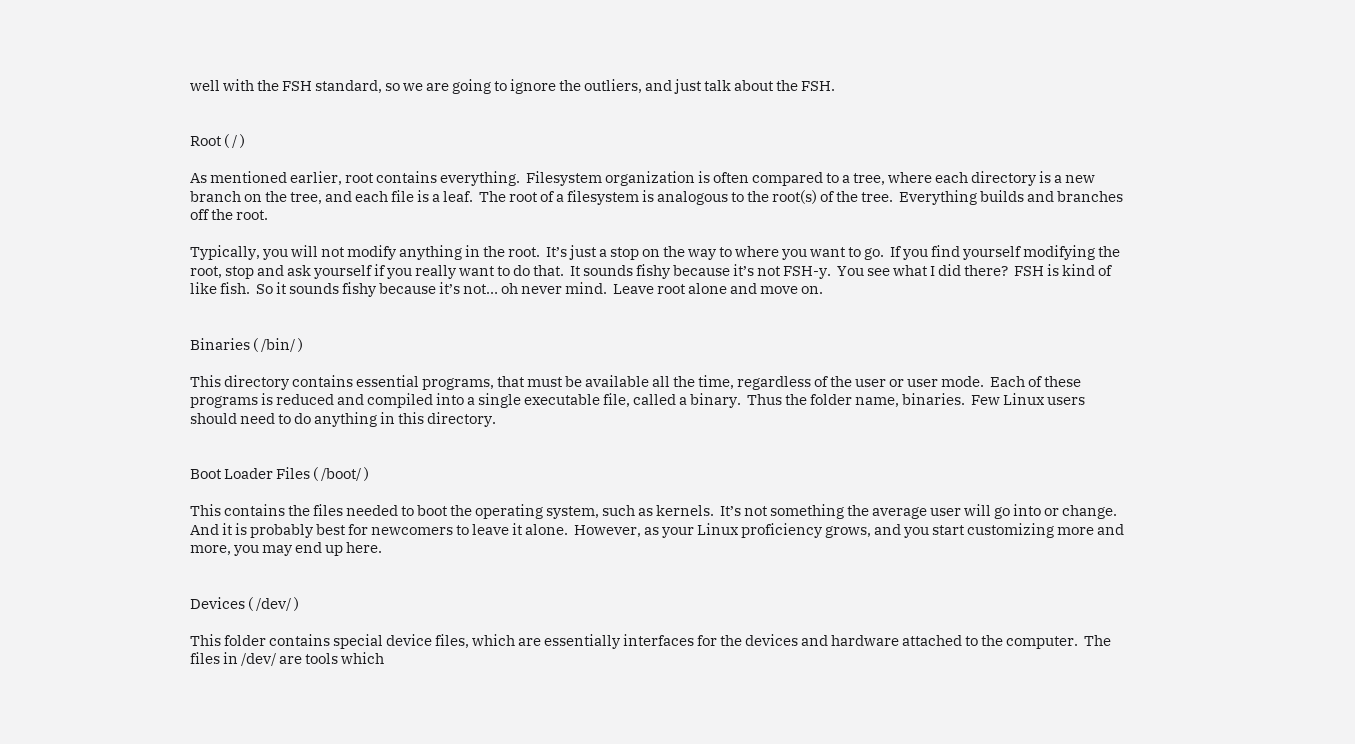well with the FSH standard, so we are going to ignore the outliers, and just talk about the FSH.


Root ( / )

As mentioned earlier, root contains everything.  Filesystem organization is often compared to a tree, where each directory is a new branch on the tree, and each file is a leaf.  The root of a filesystem is analogous to the root(s) of the tree.  Everything builds and branches off the root.

Typically, you will not modify anything in the root.  It’s just a stop on the way to where you want to go.  If you find yourself modifying the root, stop and ask yourself if you really want to do that.  It sounds fishy because it’s not FSH-y.  You see what I did there?  FSH is kind of like fish.  So it sounds fishy because it’s not… oh never mind.  Leave root alone and move on.


Binaries ( /bin/ )

This directory contains essential programs, that must be available all the time, regardless of the user or user mode.  Each of these programs is reduced and compiled into a single executable file, called a binary.  Thus the folder name, binaries.  Few Linux users should need to do anything in this directory.


Boot Loader Files ( /boot/ )

This contains the files needed to boot the operating system, such as kernels.  It’s not something the average user will go into or change.  And it is probably best for newcomers to leave it alone.  However, as your Linux proficiency grows, and you start customizing more and more, you may end up here.


Devices ( /dev/ )

This folder contains special device files, which are essentially interfaces for the devices and hardware attached to the computer.  The files in /dev/ are tools which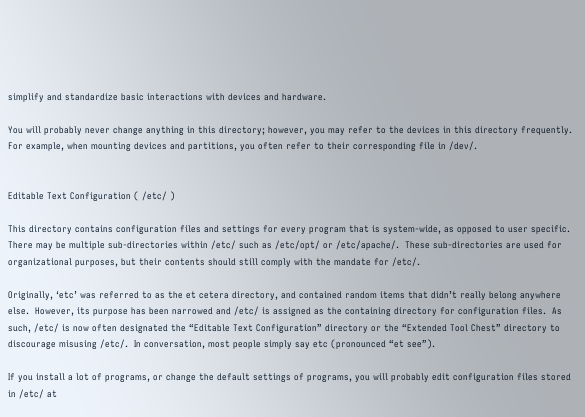simplify and standardize basic interactions with devices and hardware.

You will probably never change anything in this directory; however, you may refer to the devices in this directory frequently.  For example, when mounting devices and partitions, you often refer to their corresponding file in /dev/.


Editable Text Configuration ( /etc/ )

This directory contains configuration files and settings for every program that is system-wide, as opposed to user specific.  There may be multiple sub-directories within /etc/ such as /etc/opt/ or /etc/apache/.  These sub-directories are used for organizational purposes, but their contents should still comply with the mandate for /etc/.

Originally, ‘etc’ was referred to as the et cetera directory, and contained random items that didn’t really belong anywhere else.  However, its purpose has been narrowed and /etc/ is assigned as the containing directory for configuration files.  As such, /etc/ is now often designated the “Editable Text Configuration” directory or the “Extended Tool Chest” directory to discourage misusing /etc/.  In conversation, most people simply say etc (pronounced “et see”).

If you install a lot of programs, or change the default settings of programs, you will probably edit configuration files stored in /etc/ at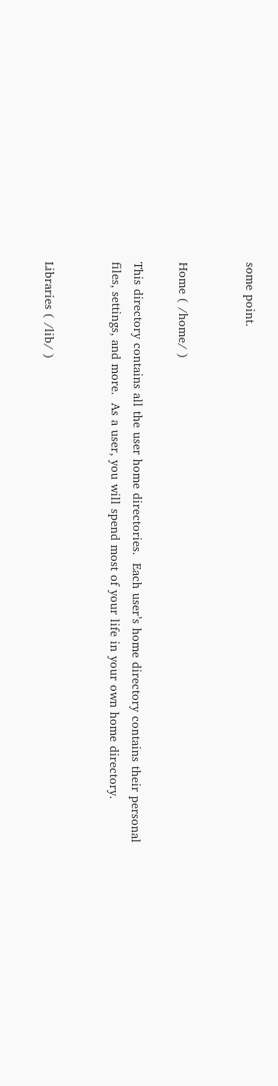some point.


Home ( /home/ )

This directory contains all the user home directories.  Each user’s home directory contains their personal files, settings, and more.  As a user, you will spend most of your life in your own home directory.


Libraries ( /lib/ )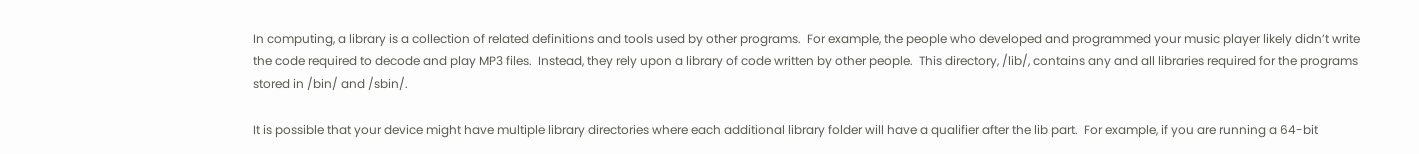In computing, a library is a collection of related definitions and tools used by other programs.  For example, the people who developed and programmed your music player likely didn’t write the code required to decode and play MP3 files.  Instead, they rely upon a library of code written by other people.  This directory, /lib/, contains any and all libraries required for the programs stored in /bin/ and /sbin/.

It is possible that your device might have multiple library directories where each additional library folder will have a qualifier after the lib part.  For example, if you are running a 64-bit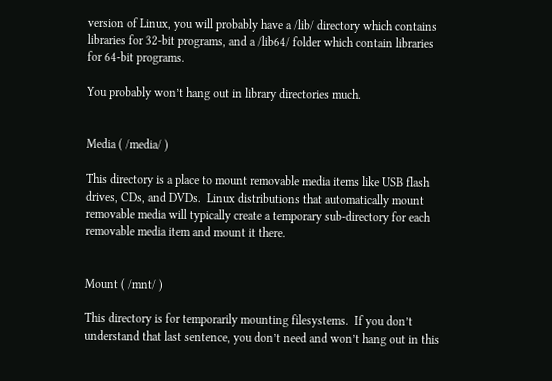version of Linux, you will probably have a /lib/ directory which contains libraries for 32-bit programs, and a /lib64/ folder which contain libraries for 64-bit programs.

You probably won’t hang out in library directories much.


Media ( /media/ )

This directory is a place to mount removable media items like USB flash drives, CDs, and DVDs.  Linux distributions that automatically mount removable media will typically create a temporary sub-directory for each removable media item and mount it there.


Mount ( /mnt/ )

This directory is for temporarily mounting filesystems.  If you don’t understand that last sentence, you don’t need and won’t hang out in this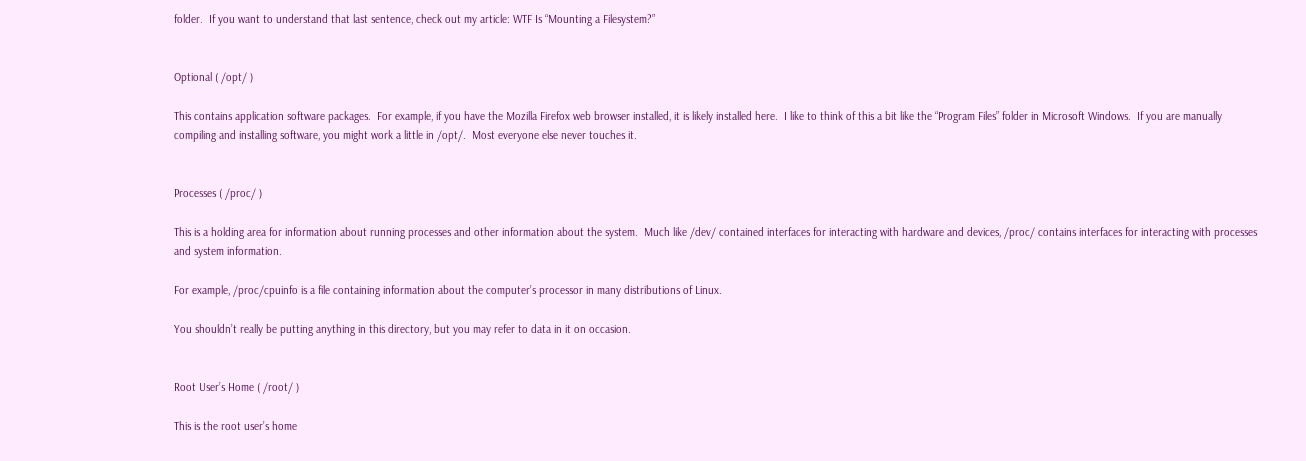folder.  If you want to understand that last sentence, check out my article: WTF Is “Mounting a Filesystem?”


Optional ( /opt/ )

This contains application software packages.  For example, if you have the Mozilla Firefox web browser installed, it is likely installed here.  I like to think of this a bit like the “Program Files” folder in Microsoft Windows.  If you are manually compiling and installing software, you might work a little in /opt/.  Most everyone else never touches it.


Processes ( /proc/ )

This is a holding area for information about running processes and other information about the system.  Much like /dev/ contained interfaces for interacting with hardware and devices, /proc/ contains interfaces for interacting with processes and system information.

For example, /proc/cpuinfo is a file containing information about the computer’s processor in many distributions of Linux.

You shouldn’t really be putting anything in this directory, but you may refer to data in it on occasion.


Root User’s Home ( /root/ )

This is the root user’s home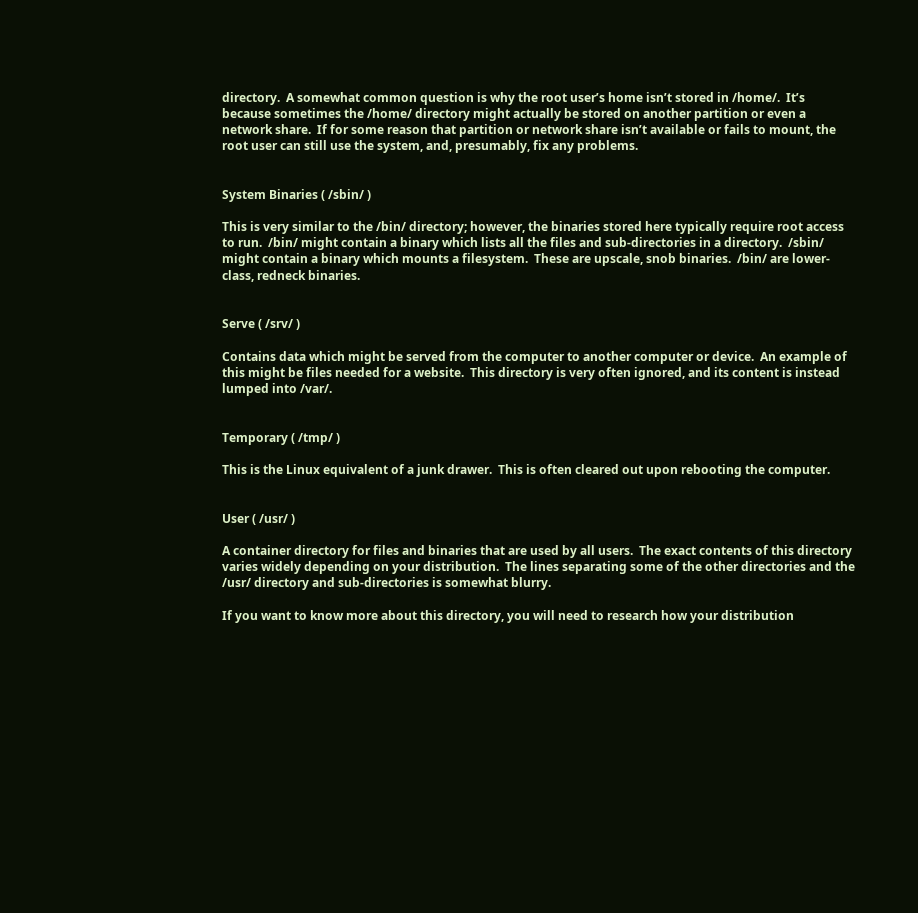directory.  A somewhat common question is why the root user’s home isn’t stored in /home/.  It’s because sometimes the /home/ directory might actually be stored on another partition or even a network share.  If for some reason that partition or network share isn’t available or fails to mount, the root user can still use the system, and, presumably, fix any problems.


System Binaries ( /sbin/ )

This is very similar to the /bin/ directory; however, the binaries stored here typically require root access to run.  /bin/ might contain a binary which lists all the files and sub-directories in a directory.  /sbin/ might contain a binary which mounts a filesystem.  These are upscale, snob binaries.  /bin/ are lower-class, redneck binaries.


Serve ( /srv/ )

Contains data which might be served from the computer to another computer or device.  An example of this might be files needed for a website.  This directory is very often ignored, and its content is instead lumped into /var/.


Temporary ( /tmp/ )

This is the Linux equivalent of a junk drawer.  This is often cleared out upon rebooting the computer.


User ( /usr/ )

A container directory for files and binaries that are used by all users.  The exact contents of this directory varies widely depending on your distribution.  The lines separating some of the other directories and the /usr/ directory and sub-directories is somewhat blurry.

If you want to know more about this directory, you will need to research how your distribution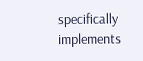specifically implements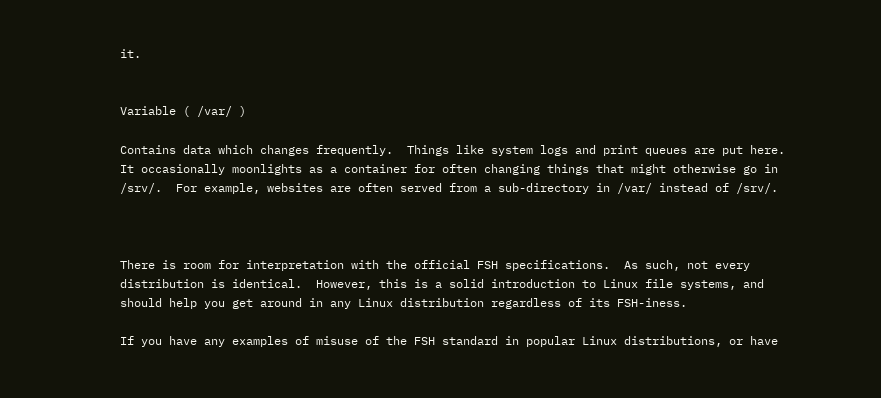it.


Variable ( /var/ )

Contains data which changes frequently.  Things like system logs and print queues are put here.  It occasionally moonlights as a container for often changing things that might otherwise go in /srv/.  For example, websites are often served from a sub-directory in /var/ instead of /srv/.



There is room for interpretation with the official FSH specifications.  As such, not every distribution is identical.  However, this is a solid introduction to Linux file systems, and should help you get around in any Linux distribution regardless of its FSH-iness.

If you have any examples of misuse of the FSH standard in popular Linux distributions, or have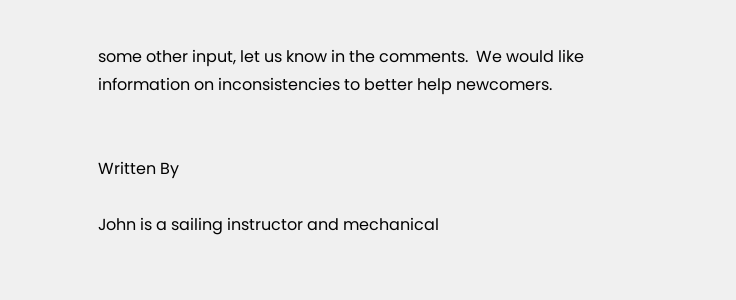some other input, let us know in the comments.  We would like information on inconsistencies to better help newcomers.


Written By

John is a sailing instructor and mechanical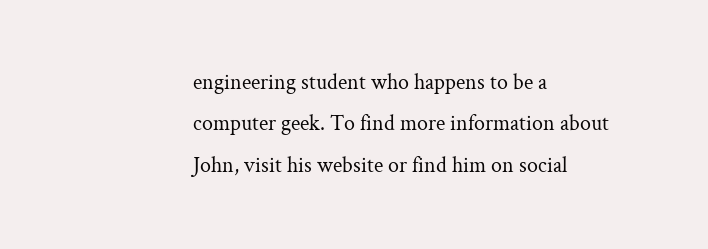engineering student who happens to be a computer geek. To find more information about John, visit his website or find him on social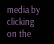media by clicking on the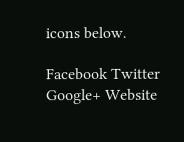icons below.

Facebook Twitter Google+ Website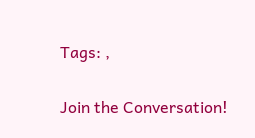Tags: ,

Join the Conversation!